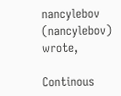nancylebov (nancylebov) wrote,

Continous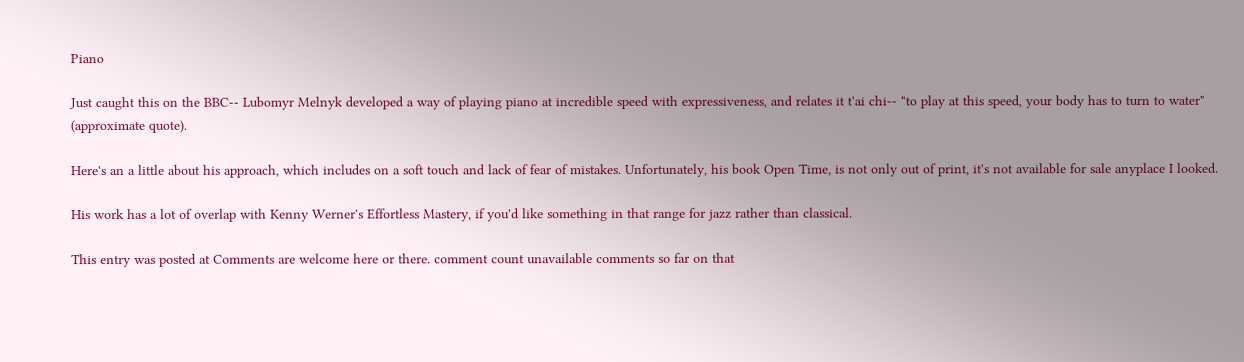Piano

Just caught this on the BBC-- Lubomyr Melnyk developed a way of playing piano at incredible speed with expressiveness, and relates it t'ai chi-- "to play at this speed, your body has to turn to water" (approximate quote).

Here's an a little about his approach, which includes on a soft touch and lack of fear of mistakes. Unfortunately, his book Open Time, is not only out of print, it's not available for sale anyplace I looked.

His work has a lot of overlap with Kenny Werner's Effortless Mastery, if you'd like something in that range for jazz rather than classical.

This entry was posted at Comments are welcome here or there. comment count unavailable comments so far on that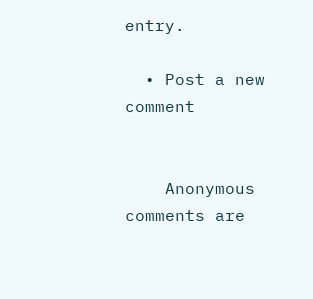entry.

  • Post a new comment


    Anonymous comments are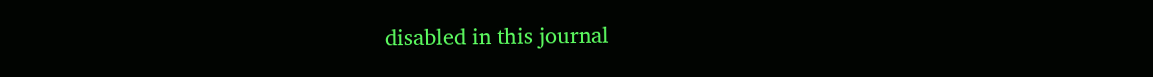disabled in this journal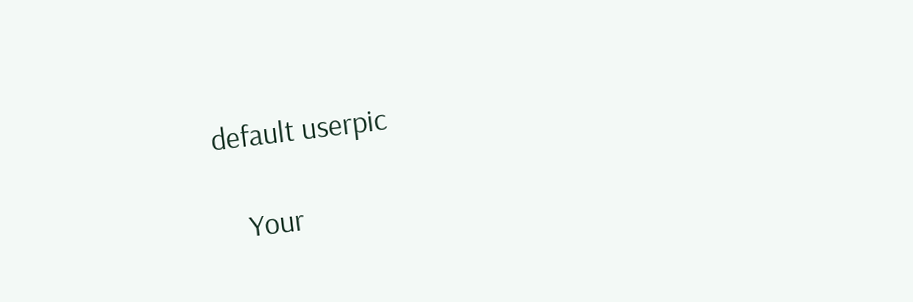default userpic

    Your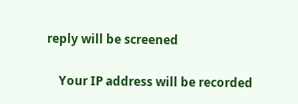reply will be screened

    Your IP address will be recorded